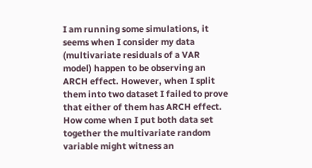I am running some simulations, it seems when I consider my data (multivariate residuals of a VAR model) happen to be observing an ARCH effect. However, when I split them into two dataset I failed to prove that either of them has ARCH effect. How come when I put both data set together the multivariate random variable might witness an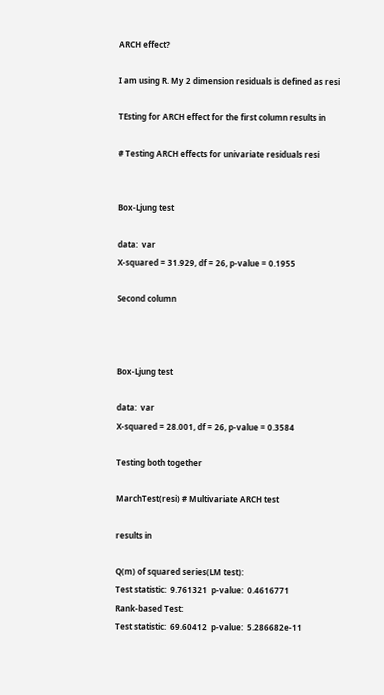ARCH effect?

I am using R. My 2 dimension residuals is defined as resi

TEsting for ARCH effect for the first column results in

# Testing ARCH effects for univariate residuals resi


Box-Ljung test

data:  var
X-squared = 31.929, df = 26, p-value = 0.1955

Second column



Box-Ljung test

data:  var
X-squared = 28.001, df = 26, p-value = 0.3584

Testing both together

MarchTest(resi) # Multivariate ARCH test

results in

Q(m) of squared series(LM test):
Test statistic:  9.761321  p-value:  0.4616771
Rank-based Test:
Test statistic:  69.60412  p-value:  5.286682e-11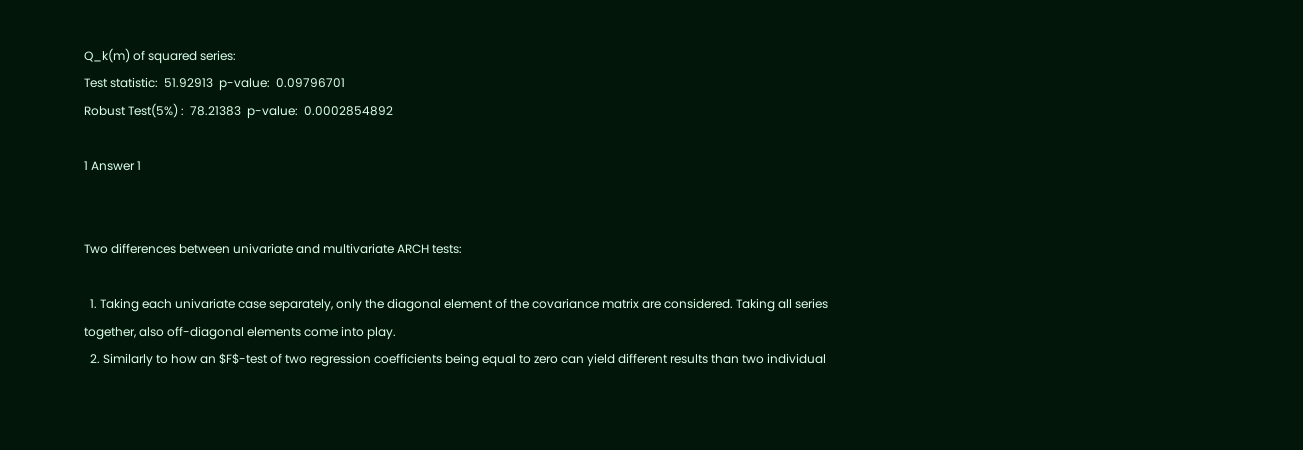Q_k(m) of squared series:
Test statistic:  51.92913  p-value:  0.09796701
Robust Test(5%) :  78.21383  p-value:  0.0002854892

1 Answer 1


Two differences between univariate and multivariate ARCH tests:

  1. Taking each univariate case separately, only the diagonal element of the covariance matrix are considered. Taking all series together, also off-diagonal elements come into play.
  2. Similarly to how an $F$-test of two regression coefficients being equal to zero can yield different results than two individual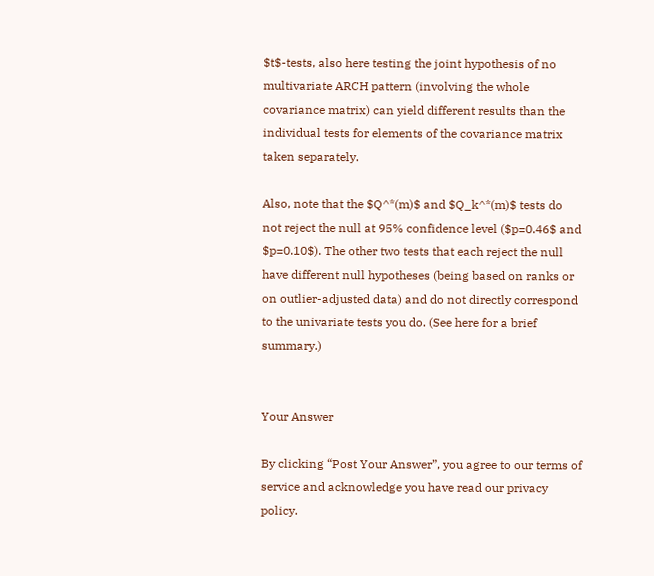$t$-tests, also here testing the joint hypothesis of no multivariate ARCH pattern (involving the whole covariance matrix) can yield different results than the individual tests for elements of the covariance matrix taken separately.

Also, note that the $Q^*(m)$ and $Q_k^*(m)$ tests do not reject the null at 95% confidence level ($p=0.46$ and $p=0.10$). The other two tests that each reject the null have different null hypotheses (being based on ranks or on outlier-adjusted data) and do not directly correspond to the univariate tests you do. (See here for a brief summary.)


Your Answer

By clicking “Post Your Answer”, you agree to our terms of service and acknowledge you have read our privacy policy.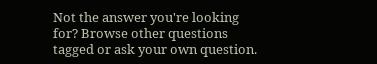Not the answer you're looking for? Browse other questions tagged or ask your own question.